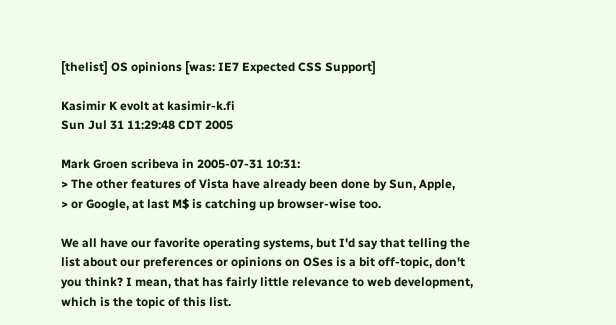[thelist] OS opinions [was: IE7 Expected CSS Support]

Kasimir K evolt at kasimir-k.fi
Sun Jul 31 11:29:48 CDT 2005

Mark Groen scribeva in 2005-07-31 10:31:
> The other features of Vista have already been done by Sun, Apple,
> or Google, at last M$ is catching up browser-wise too.

We all have our favorite operating systems, but I'd say that telling the
list about our preferences or opinions on OSes is a bit off-topic, don't
you think? I mean, that has fairly little relevance to web development,
which is the topic of this list.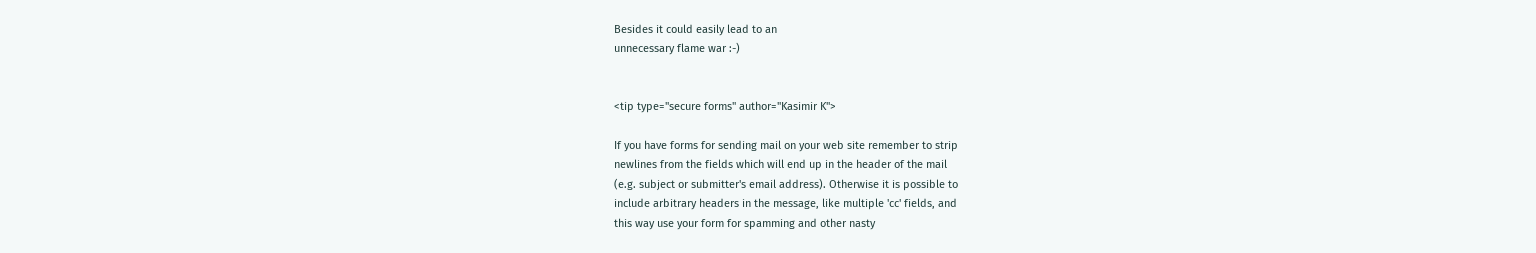Besides it could easily lead to an
unnecessary flame war :-)


<tip type="secure forms" author="Kasimir K">

If you have forms for sending mail on your web site remember to strip
newlines from the fields which will end up in the header of the mail
(e.g. subject or submitter's email address). Otherwise it is possible to
include arbitrary headers in the message, like multiple 'cc' fields, and
this way use your form for spamming and other nasty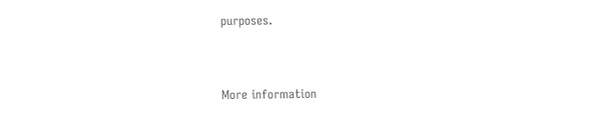purposes.


More information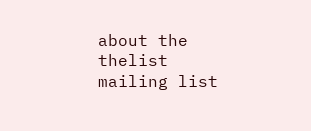about the thelist mailing list